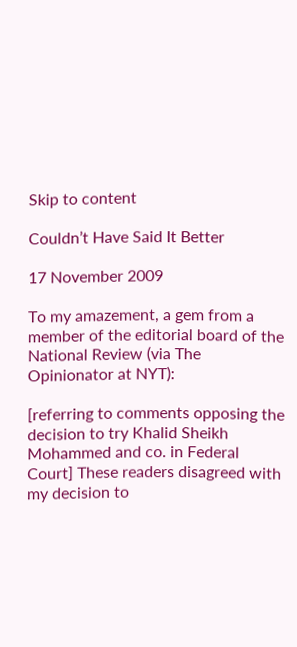Skip to content

Couldn’t Have Said It Better

17 November 2009

To my amazement, a gem from a member of the editorial board of the National Review (via The Opinionator at NYT):

[referring to comments opposing the decision to try Khalid Sheikh Mohammed and co. in Federal Court] These readers disagreed with my decision to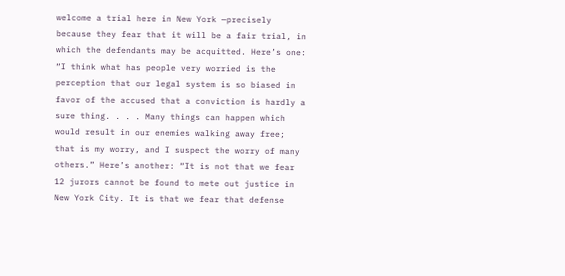welcome a trial here in New York —precisely because they fear that it will be a fair trial, in which the defendants may be acquitted. Here’s one: “I think what has people very worried is the perception that our legal system is so biased in favor of the accused that a conviction is hardly a sure thing. . . . Many things can happen which would result in our enemies walking away free; that is my worry, and I suspect the worry of many others.” Here’s another: “It is not that we fear 12 jurors cannot be found to mete out justice in New York City. It is that we fear that defense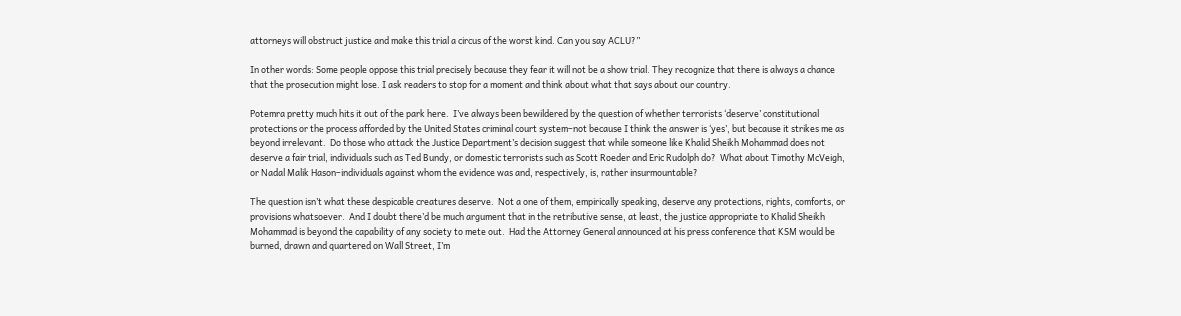attorneys will obstruct justice and make this trial a circus of the worst kind. Can you say ACLU?”

In other words: Some people oppose this trial precisely because they fear it will not be a show trial. They recognize that there is always a chance that the prosecution might lose. I ask readers to stop for a moment and think about what that says about our country.

Potemra pretty much hits it out of the park here.  I’ve always been bewildered by the question of whether terrorists ‘deserve’ constitutional protections or the process afforded by the United States criminal court system–not because I think the answer is ‘yes’, but because it strikes me as beyond irrelevant.  Do those who attack the Justice Department’s decision suggest that while someone like Khalid Sheikh Mohammad does not deserve a fair trial, individuals such as Ted Bundy, or domestic terrorists such as Scott Roeder and Eric Rudolph do?  What about Timothy McVeigh, or Nadal Malik Hason–individuals against whom the evidence was and, respectively, is, rather insurmountable?

The question isn’t what these despicable creatures deserve.  Not a one of them, empirically speaking, deserve any protections, rights, comforts, or provisions whatsoever.  And I doubt there’d be much argument that in the retributive sense, at least, the justice appropriate to Khalid Sheikh Mohammad is beyond the capability of any society to mete out.  Had the Attorney General announced at his press conference that KSM would be burned, drawn and quartered on Wall Street, I’m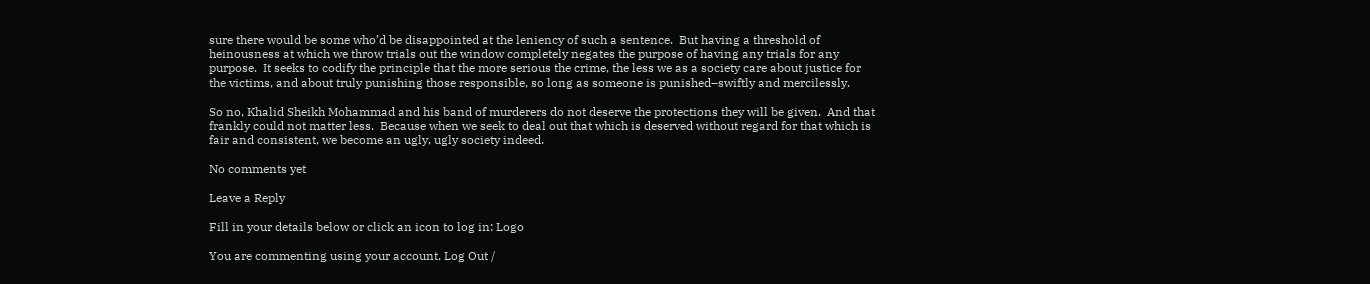sure there would be some who’d be disappointed at the leniency of such a sentence.  But having a threshold of heinousness at which we throw trials out the window completely negates the purpose of having any trials for any purpose.  It seeks to codify the principle that the more serious the crime, the less we as a society care about justice for the victims, and about truly punishing those responsible, so long as someone is punished–swiftly and mercilessly.

So no, Khalid Sheikh Mohammad and his band of murderers do not deserve the protections they will be given.  And that frankly could not matter less.  Because when we seek to deal out that which is deserved without regard for that which is fair and consistent, we become an ugly, ugly society indeed.

No comments yet

Leave a Reply

Fill in your details below or click an icon to log in: Logo

You are commenting using your account. Log Out /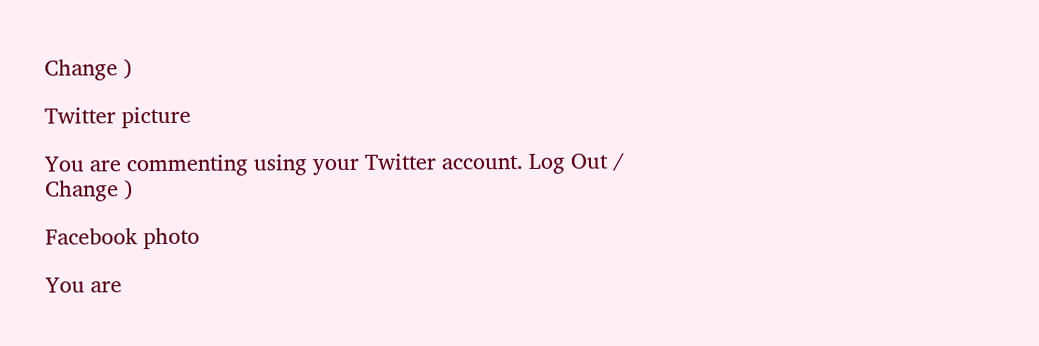Change )

Twitter picture

You are commenting using your Twitter account. Log Out / Change )

Facebook photo

You are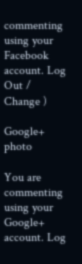commenting using your Facebook account. Log Out / Change )

Google+ photo

You are commenting using your Google+ account. Log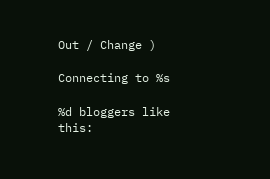Out / Change )

Connecting to %s

%d bloggers like this: